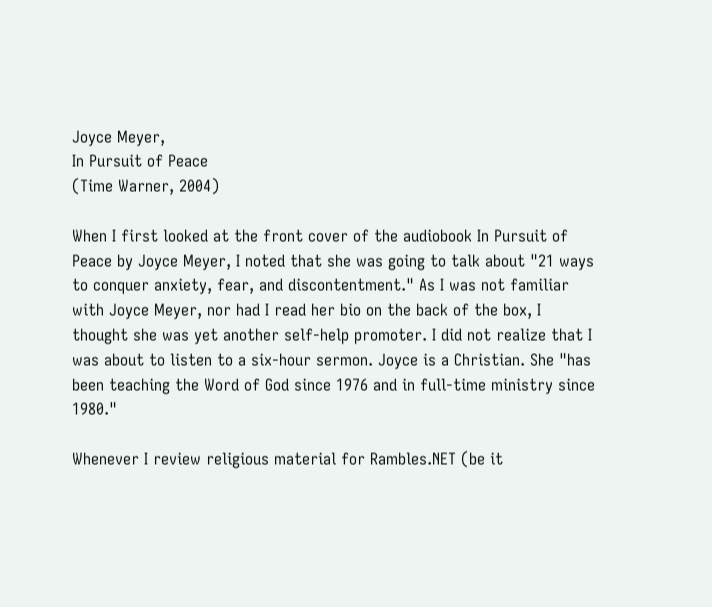Joyce Meyer,
In Pursuit of Peace
(Time Warner, 2004)

When I first looked at the front cover of the audiobook In Pursuit of Peace by Joyce Meyer, I noted that she was going to talk about "21 ways to conquer anxiety, fear, and discontentment." As I was not familiar with Joyce Meyer, nor had I read her bio on the back of the box, I thought she was yet another self-help promoter. I did not realize that I was about to listen to a six-hour sermon. Joyce is a Christian. She "has been teaching the Word of God since 1976 and in full-time ministry since 1980."

Whenever I review religious material for Rambles.NET (be it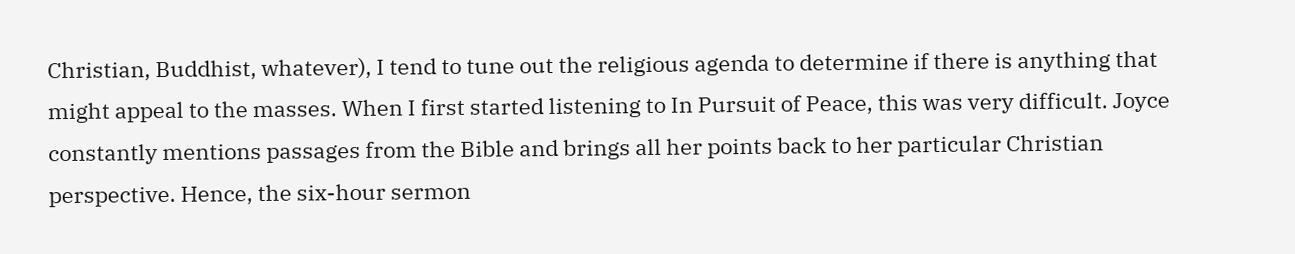Christian, Buddhist, whatever), I tend to tune out the religious agenda to determine if there is anything that might appeal to the masses. When I first started listening to In Pursuit of Peace, this was very difficult. Joyce constantly mentions passages from the Bible and brings all her points back to her particular Christian perspective. Hence, the six-hour sermon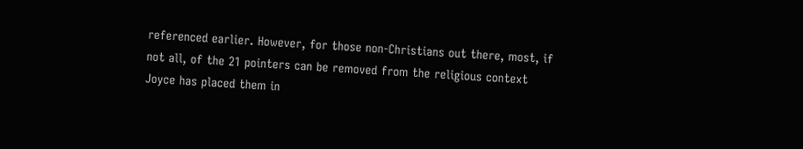referenced earlier. However, for those non-Christians out there, most, if not all, of the 21 pointers can be removed from the religious context Joyce has placed them in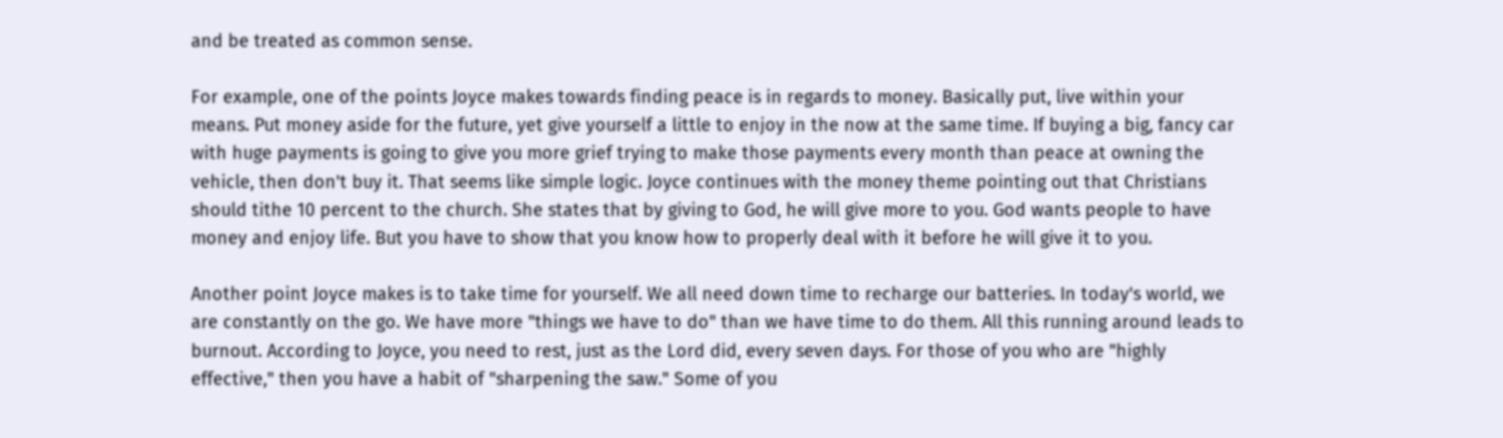and be treated as common sense.

For example, one of the points Joyce makes towards finding peace is in regards to money. Basically put, live within your means. Put money aside for the future, yet give yourself a little to enjoy in the now at the same time. If buying a big, fancy car with huge payments is going to give you more grief trying to make those payments every month than peace at owning the vehicle, then don't buy it. That seems like simple logic. Joyce continues with the money theme pointing out that Christians should tithe 10 percent to the church. She states that by giving to God, he will give more to you. God wants people to have money and enjoy life. But you have to show that you know how to properly deal with it before he will give it to you.

Another point Joyce makes is to take time for yourself. We all need down time to recharge our batteries. In today's world, we are constantly on the go. We have more "things we have to do" than we have time to do them. All this running around leads to burnout. According to Joyce, you need to rest, just as the Lord did, every seven days. For those of you who are "highly effective," then you have a habit of "sharpening the saw." Some of you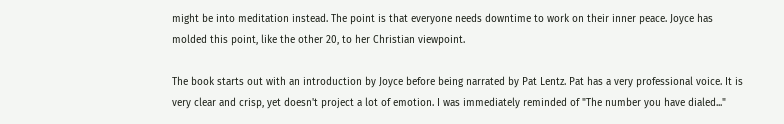might be into meditation instead. The point is that everyone needs downtime to work on their inner peace. Joyce has molded this point, like the other 20, to her Christian viewpoint.

The book starts out with an introduction by Joyce before being narrated by Pat Lentz. Pat has a very professional voice. It is very clear and crisp, yet doesn't project a lot of emotion. I was immediately reminded of "The number you have dialed..."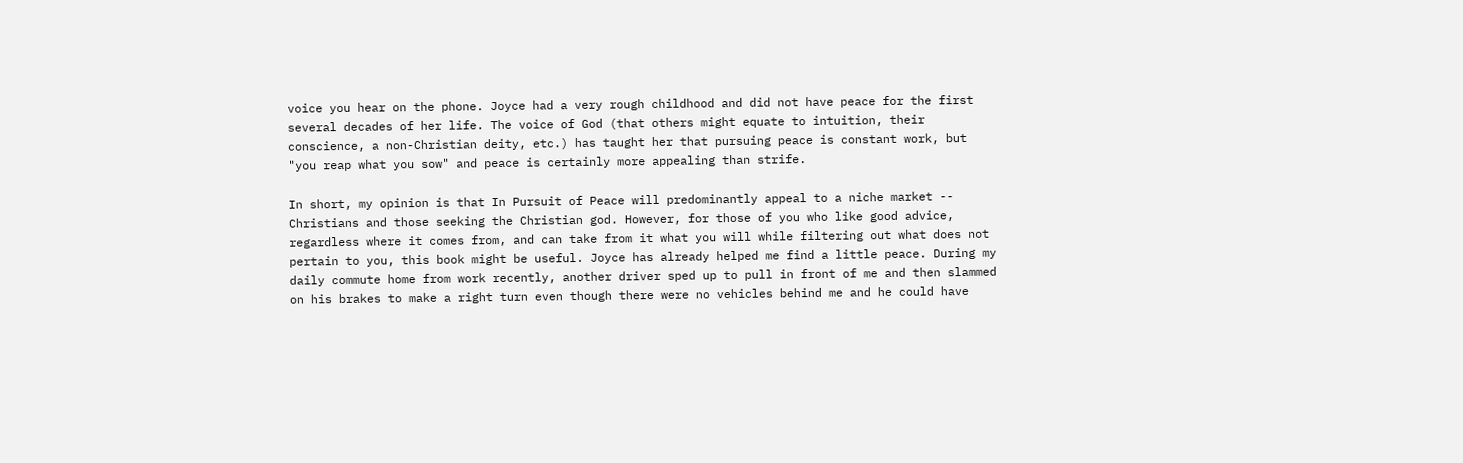voice you hear on the phone. Joyce had a very rough childhood and did not have peace for the first several decades of her life. The voice of God (that others might equate to intuition, their conscience, a non-Christian deity, etc.) has taught her that pursuing peace is constant work, but "you reap what you sow" and peace is certainly more appealing than strife.

In short, my opinion is that In Pursuit of Peace will predominantly appeal to a niche market -- Christians and those seeking the Christian god. However, for those of you who like good advice, regardless where it comes from, and can take from it what you will while filtering out what does not pertain to you, this book might be useful. Joyce has already helped me find a little peace. During my daily commute home from work recently, another driver sped up to pull in front of me and then slammed on his brakes to make a right turn even though there were no vehicles behind me and he could have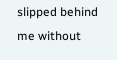slipped behind me without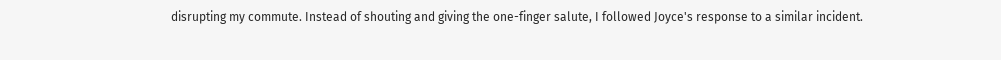disrupting my commute. Instead of shouting and giving the one-finger salute, I followed Joyce's response to a similar incident.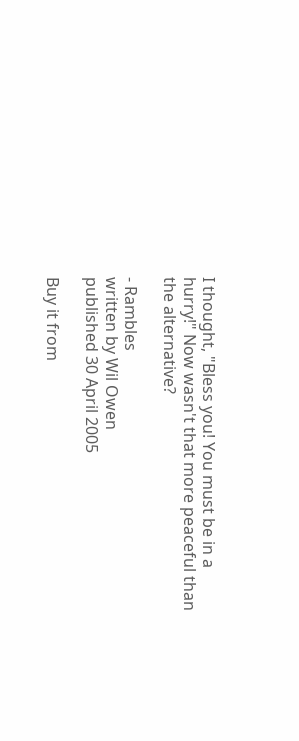I thought, "Bless you! You must be in a hurry!" Now wasn't that more peaceful than the alternative?

- Rambles
written by Wil Owen
published 30 April 2005

Buy it from